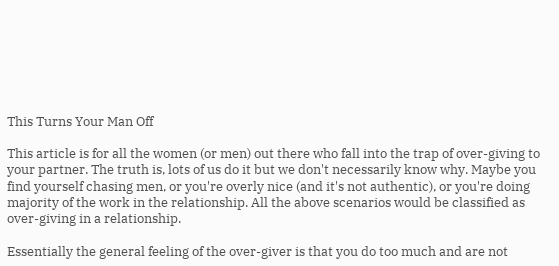This Turns Your Man Off

This article is for all the women (or men) out there who fall into the trap of over-giving to your partner. The truth is, lots of us do it but we don't necessarily know why. Maybe you find yourself chasing men, or you're overly nice (and it's not authentic), or you're doing majority of the work in the relationship. All the above scenarios would be classified as over-giving in a relationship.

Essentially the general feeling of the over-giver is that you do too much and are not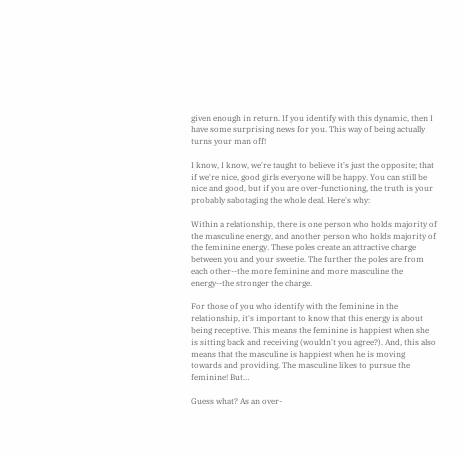given enough in return. If you identify with this dynamic, then I have some surprising news for you. This way of being actually turns your man off!

I know, I know, we're taught to believe it's just the opposite; that if we're nice, good girls everyone will be happy. You can still be nice and good, but if you are over-functioning, the truth is your probably sabotaging the whole deal. Here's why:

Within a relationship, there is one person who holds majority of the masculine energy, and another person who holds majority of the feminine energy. These poles create an attractive charge between you and your sweetie. The further the poles are from each other--the more feminine and more masculine the energy--the stronger the charge.

For those of you who identify with the feminine in the relationship, it's important to know that this energy is about being receptive. This means the feminine is happiest when she is sitting back and receiving (wouldn't you agree?). And, this also means that the masculine is happiest when he is moving towards and providing. The masculine likes to pursue the feminine! But…

Guess what? As an over-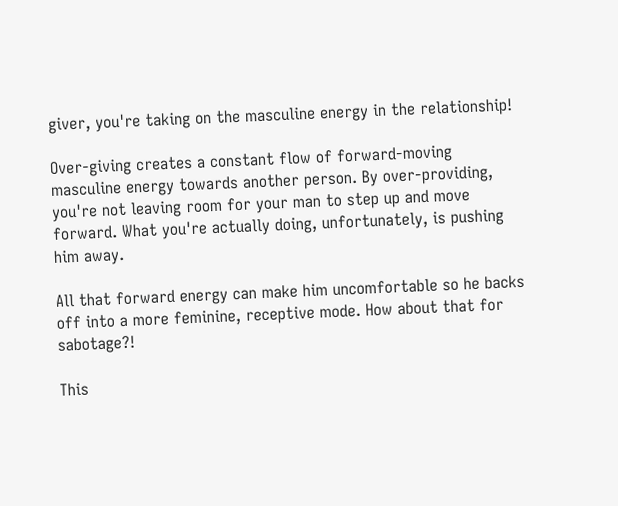giver, you're taking on the masculine energy in the relationship!

Over-giving creates a constant flow of forward-moving masculine energy towards another person. By over-providing, you're not leaving room for your man to step up and move forward. What you're actually doing, unfortunately, is pushing him away.

All that forward energy can make him uncomfortable so he backs off into a more feminine, receptive mode. How about that for sabotage?!

This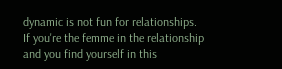dynamic is not fun for relationships. If you're the femme in the relationship and you find yourself in this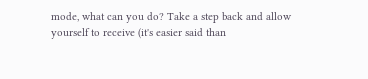mode, what can you do? Take a step back and allow yourself to receive (it's easier said than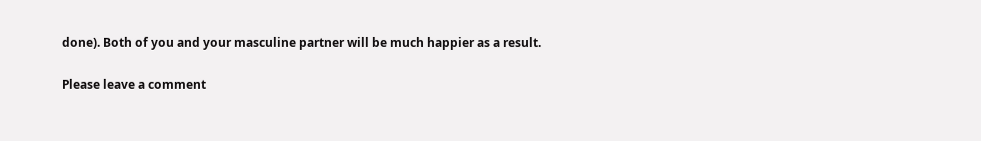done). Both of you and your masculine partner will be much happier as a result.

Please leave a comment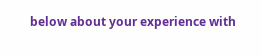below about your experience with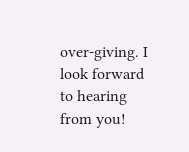over-giving. I look forward to hearing from you!